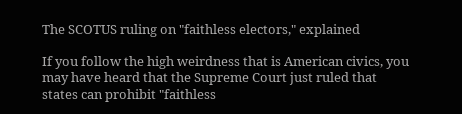The SCOTUS ruling on "faithless electors," explained

If you follow the high weirdness that is American civics, you may have heard that the Supreme Court just ruled that states can prohibit "faithless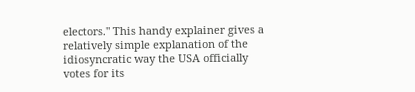electors." This handy explainer gives a relatively simple explanation of the idiosyncratic way the USA officially votes for its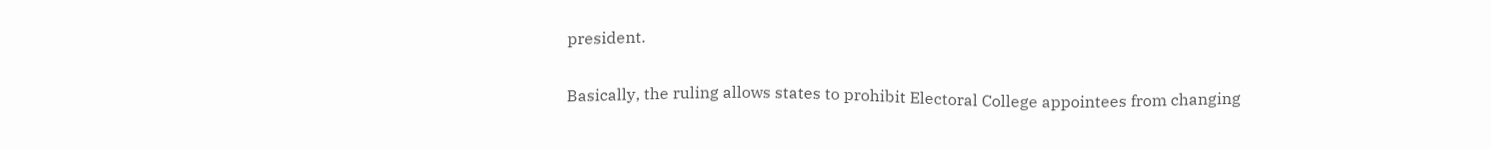president.

Basically, the ruling allows states to prohibit Electoral College appointees from changing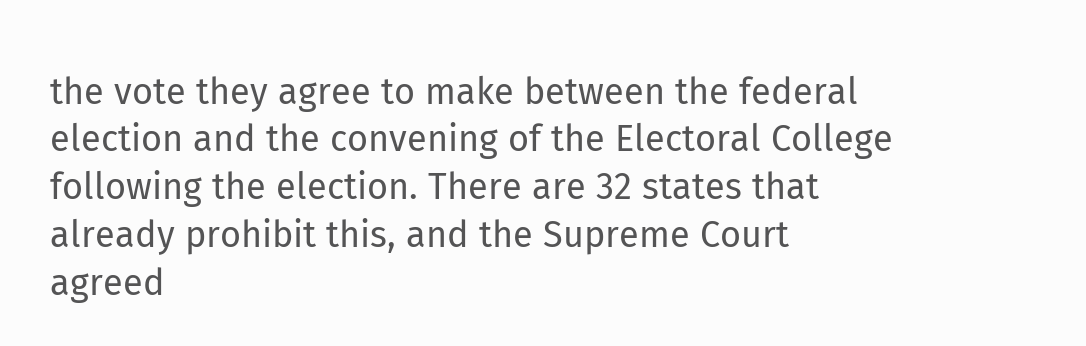the vote they agree to make between the federal election and the convening of the Electoral College following the election. There are 32 states that already prohibit this, and the Supreme Court agreed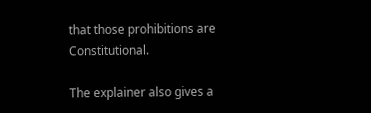that those prohibitions are Constitutional.

The explainer also gives a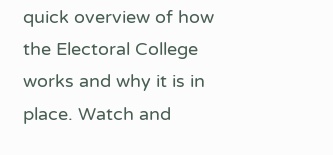quick overview of how the Electoral College works and why it is in place. Watch and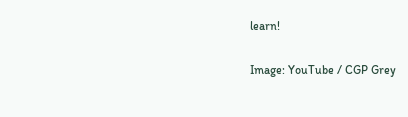learn!

Image: YouTube / CGP Grey